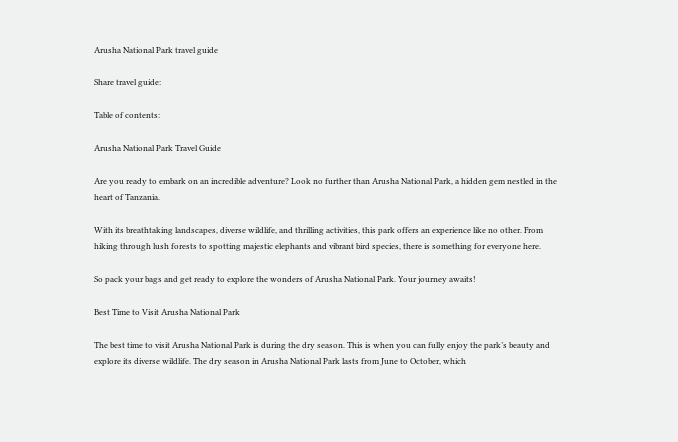Arusha National Park travel guide

Share travel guide:

Table of contents:

Arusha National Park Travel Guide

Are you ready to embark on an incredible adventure? Look no further than Arusha National Park, a hidden gem nestled in the heart of Tanzania.

With its breathtaking landscapes, diverse wildlife, and thrilling activities, this park offers an experience like no other. From hiking through lush forests to spotting majestic elephants and vibrant bird species, there is something for everyone here.

So pack your bags and get ready to explore the wonders of Arusha National Park. Your journey awaits!

Best Time to Visit Arusha National Park

The best time to visit Arusha National Park is during the dry season. This is when you can fully enjoy the park’s beauty and explore its diverse wildlife. The dry season in Arusha National Park lasts from June to October, which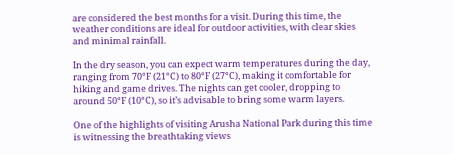are considered the best months for a visit. During this time, the weather conditions are ideal for outdoor activities, with clear skies and minimal rainfall.

In the dry season, you can expect warm temperatures during the day, ranging from 70°F (21°C) to 80°F (27°C), making it comfortable for hiking and game drives. The nights can get cooler, dropping to around 50°F (10°C), so it’s advisable to bring some warm layers.

One of the highlights of visiting Arusha National Park during this time is witnessing the breathtaking views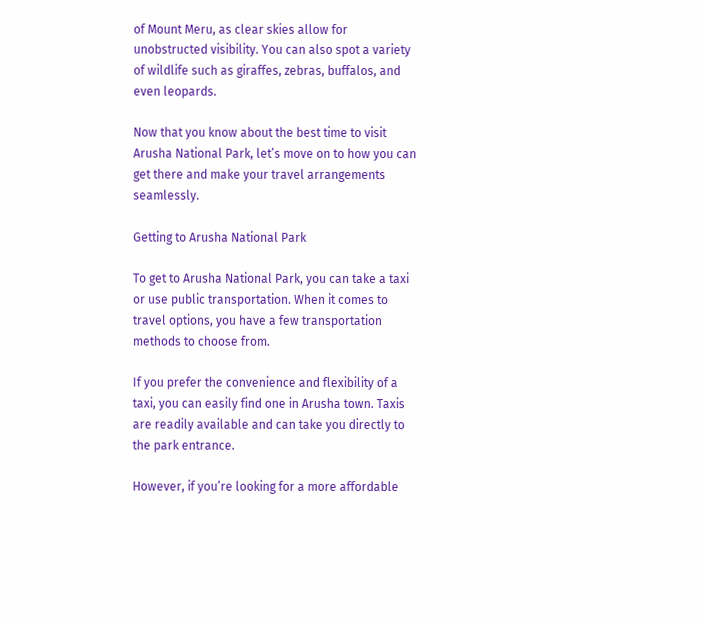of Mount Meru, as clear skies allow for unobstructed visibility. You can also spot a variety of wildlife such as giraffes, zebras, buffalos, and even leopards.

Now that you know about the best time to visit Arusha National Park, let’s move on to how you can get there and make your travel arrangements seamlessly.

Getting to Arusha National Park

To get to Arusha National Park, you can take a taxi or use public transportation. When it comes to travel options, you have a few transportation methods to choose from.

If you prefer the convenience and flexibility of a taxi, you can easily find one in Arusha town. Taxis are readily available and can take you directly to the park entrance.

However, if you’re looking for a more affordable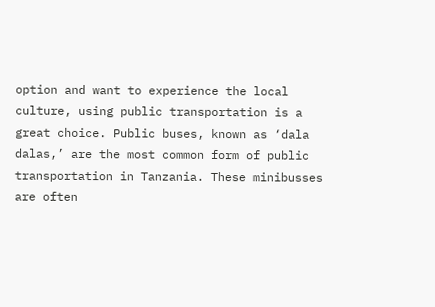option and want to experience the local culture, using public transportation is a great choice. Public buses, known as ‘dala dalas,’ are the most common form of public transportation in Tanzania. These minibusses are often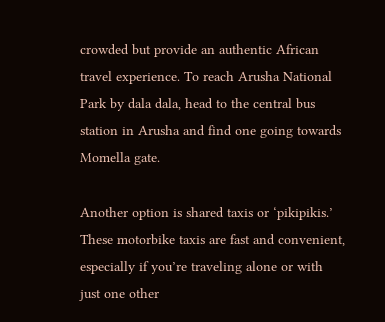crowded but provide an authentic African travel experience. To reach Arusha National Park by dala dala, head to the central bus station in Arusha and find one going towards Momella gate.

Another option is shared taxis or ‘pikipikis.’ These motorbike taxis are fast and convenient, especially if you’re traveling alone or with just one other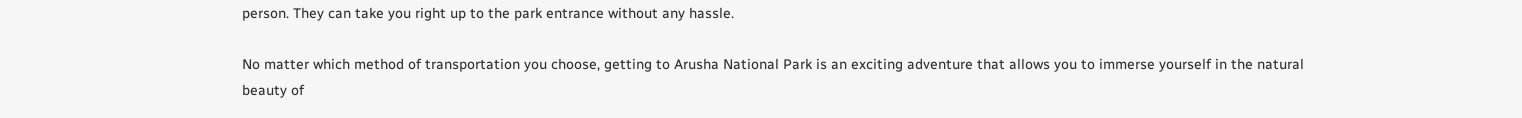person. They can take you right up to the park entrance without any hassle.

No matter which method of transportation you choose, getting to Arusha National Park is an exciting adventure that allows you to immerse yourself in the natural beauty of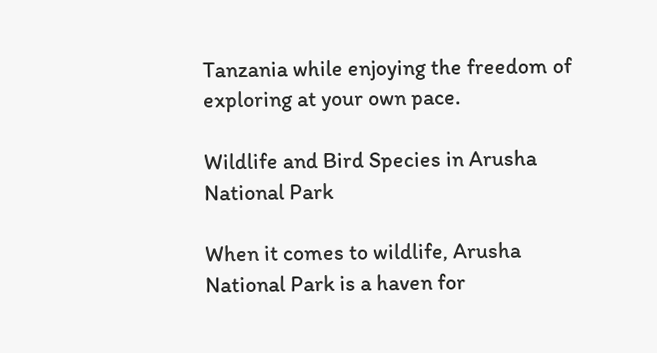Tanzania while enjoying the freedom of exploring at your own pace.

Wildlife and Bird Species in Arusha National Park

When it comes to wildlife, Arusha National Park is a haven for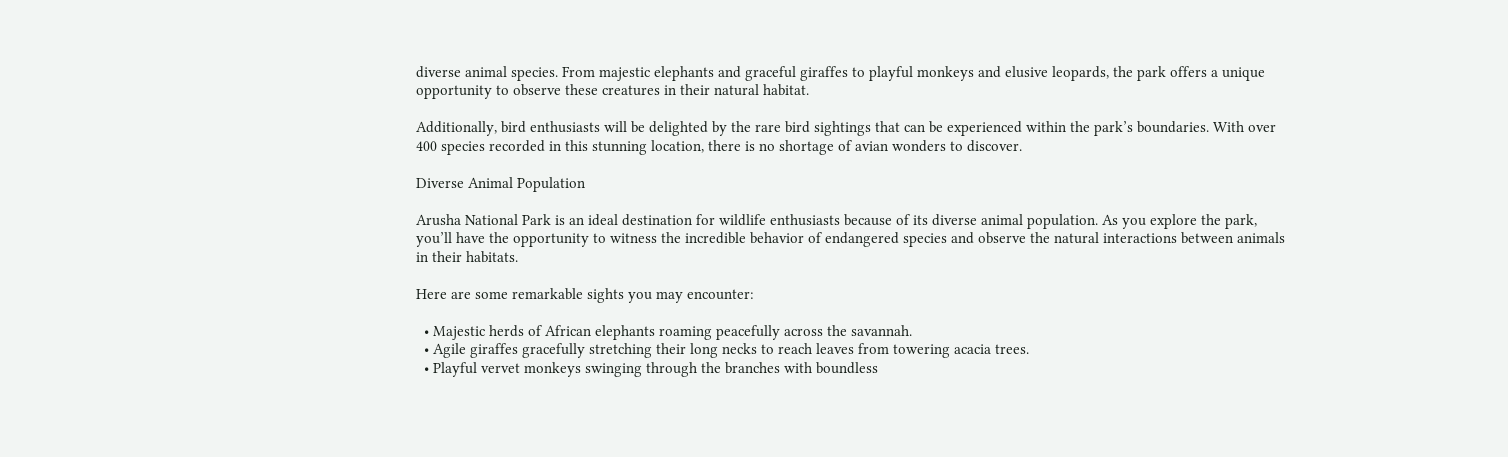diverse animal species. From majestic elephants and graceful giraffes to playful monkeys and elusive leopards, the park offers a unique opportunity to observe these creatures in their natural habitat.

Additionally, bird enthusiasts will be delighted by the rare bird sightings that can be experienced within the park’s boundaries. With over 400 species recorded in this stunning location, there is no shortage of avian wonders to discover.

Diverse Animal Population

Arusha National Park is an ideal destination for wildlife enthusiasts because of its diverse animal population. As you explore the park, you’ll have the opportunity to witness the incredible behavior of endangered species and observe the natural interactions between animals in their habitats.

Here are some remarkable sights you may encounter:

  • Majestic herds of African elephants roaming peacefully across the savannah.
  • Agile giraffes gracefully stretching their long necks to reach leaves from towering acacia trees.
  • Playful vervet monkeys swinging through the branches with boundless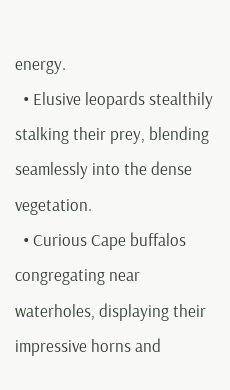energy.
  • Elusive leopards stealthily stalking their prey, blending seamlessly into the dense vegetation.
  • Curious Cape buffalos congregating near waterholes, displaying their impressive horns and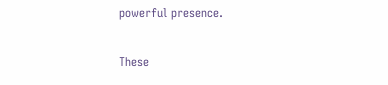powerful presence.

These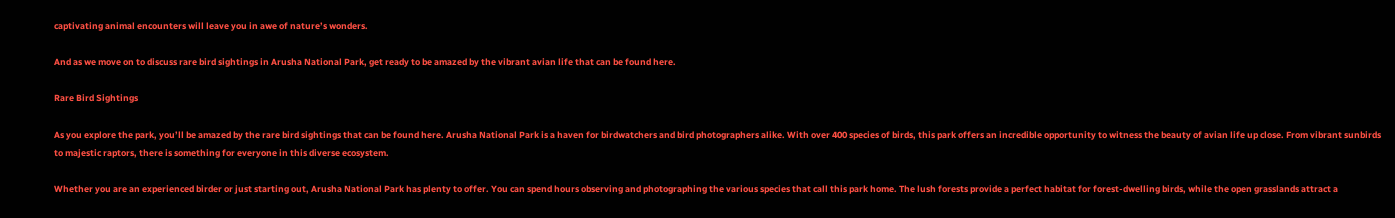captivating animal encounters will leave you in awe of nature’s wonders.

And as we move on to discuss rare bird sightings in Arusha National Park, get ready to be amazed by the vibrant avian life that can be found here.

Rare Bird Sightings

As you explore the park, you’ll be amazed by the rare bird sightings that can be found here. Arusha National Park is a haven for birdwatchers and bird photographers alike. With over 400 species of birds, this park offers an incredible opportunity to witness the beauty of avian life up close. From vibrant sunbirds to majestic raptors, there is something for everyone in this diverse ecosystem.

Whether you are an experienced birder or just starting out, Arusha National Park has plenty to offer. You can spend hours observing and photographing the various species that call this park home. The lush forests provide a perfect habitat for forest-dwelling birds, while the open grasslands attract a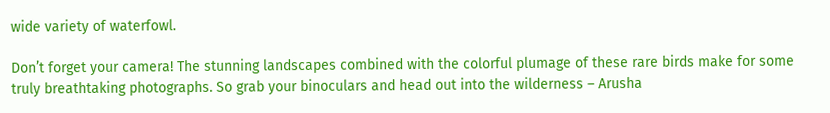wide variety of waterfowl.

Don’t forget your camera! The stunning landscapes combined with the colorful plumage of these rare birds make for some truly breathtaking photographs. So grab your binoculars and head out into the wilderness – Arusha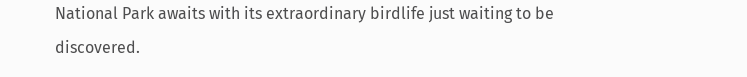National Park awaits with its extraordinary birdlife just waiting to be discovered.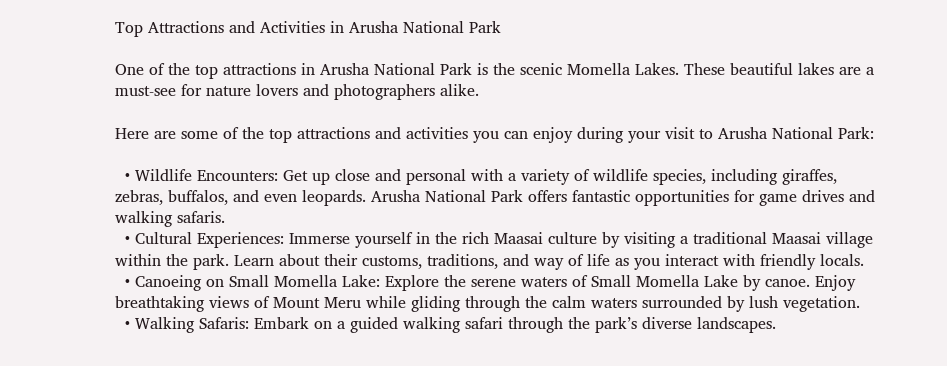Top Attractions and Activities in Arusha National Park

One of the top attractions in Arusha National Park is the scenic Momella Lakes. These beautiful lakes are a must-see for nature lovers and photographers alike.

Here are some of the top attractions and activities you can enjoy during your visit to Arusha National Park:

  • Wildlife Encounters: Get up close and personal with a variety of wildlife species, including giraffes, zebras, buffalos, and even leopards. Arusha National Park offers fantastic opportunities for game drives and walking safaris.
  • Cultural Experiences: Immerse yourself in the rich Maasai culture by visiting a traditional Maasai village within the park. Learn about their customs, traditions, and way of life as you interact with friendly locals.
  • Canoeing on Small Momella Lake: Explore the serene waters of Small Momella Lake by canoe. Enjoy breathtaking views of Mount Meru while gliding through the calm waters surrounded by lush vegetation.
  • Walking Safaris: Embark on a guided walking safari through the park’s diverse landscapes.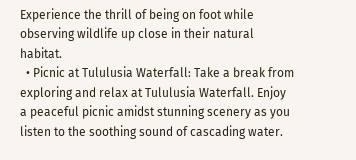Experience the thrill of being on foot while observing wildlife up close in their natural habitat.
  • Picnic at Tululusia Waterfall: Take a break from exploring and relax at Tululusia Waterfall. Enjoy a peaceful picnic amidst stunning scenery as you listen to the soothing sound of cascading water.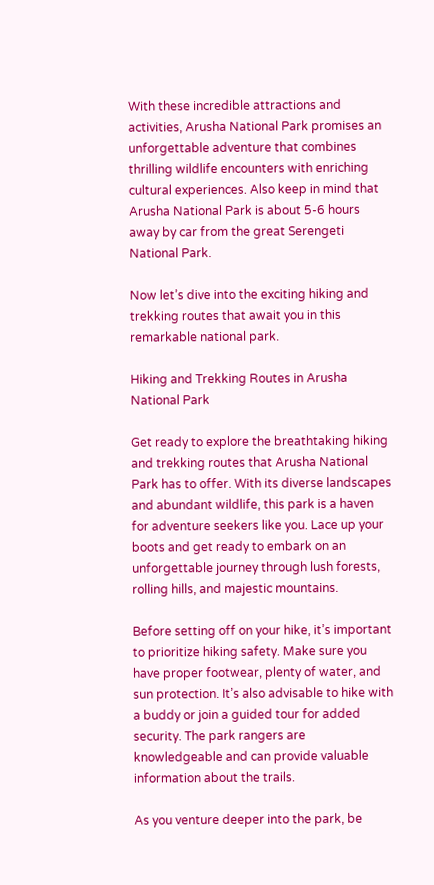With these incredible attractions and activities, Arusha National Park promises an unforgettable adventure that combines thrilling wildlife encounters with enriching cultural experiences. Also keep in mind that Arusha National Park is about 5-6 hours away by car from the great Serengeti National Park.

Now let’s dive into the exciting hiking and trekking routes that await you in this remarkable national park.

Hiking and Trekking Routes in Arusha National Park

Get ready to explore the breathtaking hiking and trekking routes that Arusha National Park has to offer. With its diverse landscapes and abundant wildlife, this park is a haven for adventure seekers like you. Lace up your boots and get ready to embark on an unforgettable journey through lush forests, rolling hills, and majestic mountains.

Before setting off on your hike, it’s important to prioritize hiking safety. Make sure you have proper footwear, plenty of water, and sun protection. It’s also advisable to hike with a buddy or join a guided tour for added security. The park rangers are knowledgeable and can provide valuable information about the trails.

As you venture deeper into the park, be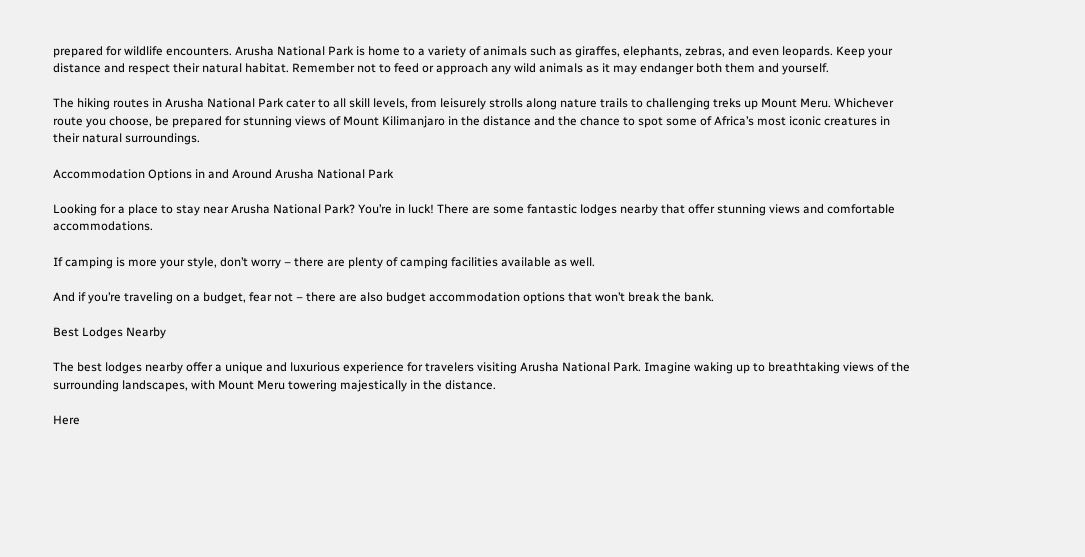prepared for wildlife encounters. Arusha National Park is home to a variety of animals such as giraffes, elephants, zebras, and even leopards. Keep your distance and respect their natural habitat. Remember not to feed or approach any wild animals as it may endanger both them and yourself.

The hiking routes in Arusha National Park cater to all skill levels, from leisurely strolls along nature trails to challenging treks up Mount Meru. Whichever route you choose, be prepared for stunning views of Mount Kilimanjaro in the distance and the chance to spot some of Africa’s most iconic creatures in their natural surroundings.

Accommodation Options in and Around Arusha National Park

Looking for a place to stay near Arusha National Park? You’re in luck! There are some fantastic lodges nearby that offer stunning views and comfortable accommodations.

If camping is more your style, don’t worry – there are plenty of camping facilities available as well.

And if you’re traveling on a budget, fear not – there are also budget accommodation options that won’t break the bank.

Best Lodges Nearby

The best lodges nearby offer a unique and luxurious experience for travelers visiting Arusha National Park. Imagine waking up to breathtaking views of the surrounding landscapes, with Mount Meru towering majestically in the distance.

Here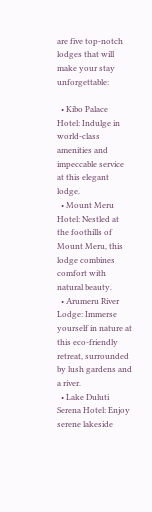are five top-notch lodges that will make your stay unforgettable:

  • Kibo Palace Hotel: Indulge in world-class amenities and impeccable service at this elegant lodge.
  • Mount Meru Hotel: Nestled at the foothills of Mount Meru, this lodge combines comfort with natural beauty.
  • Arumeru River Lodge: Immerse yourself in nature at this eco-friendly retreat, surrounded by lush gardens and a river.
  • Lake Duluti Serena Hotel: Enjoy serene lakeside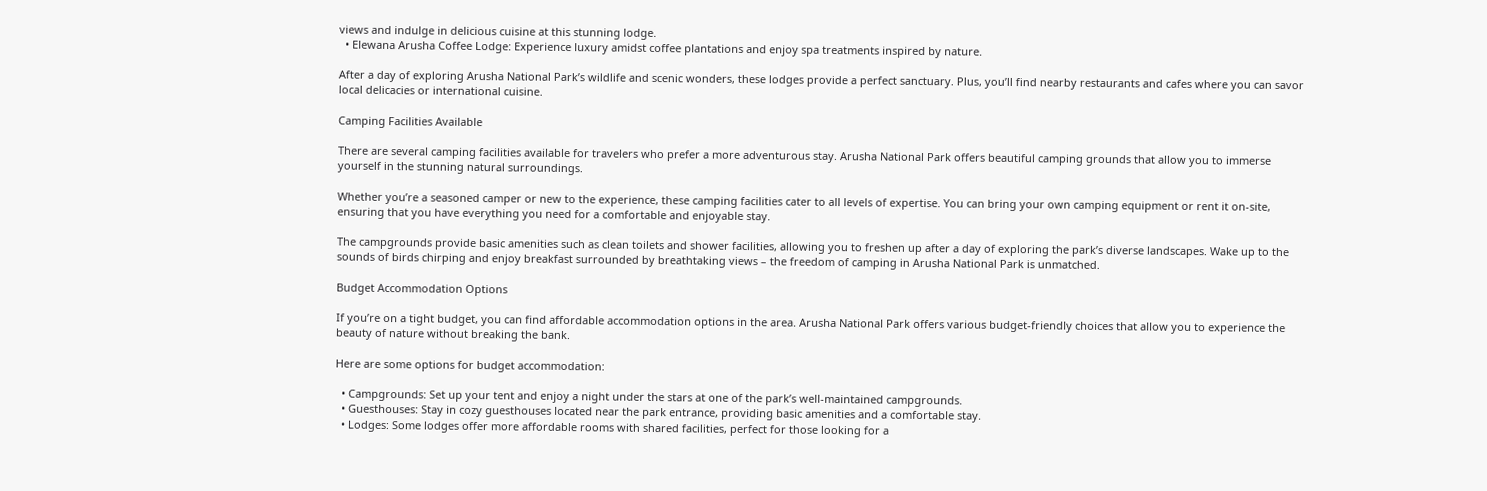views and indulge in delicious cuisine at this stunning lodge.
  • Elewana Arusha Coffee Lodge: Experience luxury amidst coffee plantations and enjoy spa treatments inspired by nature.

After a day of exploring Arusha National Park’s wildlife and scenic wonders, these lodges provide a perfect sanctuary. Plus, you’ll find nearby restaurants and cafes where you can savor local delicacies or international cuisine.

Camping Facilities Available

There are several camping facilities available for travelers who prefer a more adventurous stay. Arusha National Park offers beautiful camping grounds that allow you to immerse yourself in the stunning natural surroundings.

Whether you’re a seasoned camper or new to the experience, these camping facilities cater to all levels of expertise. You can bring your own camping equipment or rent it on-site, ensuring that you have everything you need for a comfortable and enjoyable stay.

The campgrounds provide basic amenities such as clean toilets and shower facilities, allowing you to freshen up after a day of exploring the park’s diverse landscapes. Wake up to the sounds of birds chirping and enjoy breakfast surrounded by breathtaking views – the freedom of camping in Arusha National Park is unmatched.

Budget Accommodation Options

If you’re on a tight budget, you can find affordable accommodation options in the area. Arusha National Park offers various budget-friendly choices that allow you to experience the beauty of nature without breaking the bank.

Here are some options for budget accommodation:

  • Campgrounds: Set up your tent and enjoy a night under the stars at one of the park’s well-maintained campgrounds.
  • Guesthouses: Stay in cozy guesthouses located near the park entrance, providing basic amenities and a comfortable stay.
  • Lodges: Some lodges offer more affordable rooms with shared facilities, perfect for those looking for a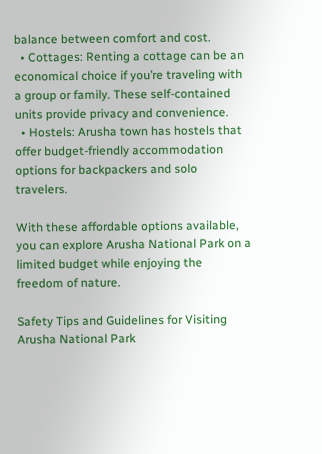balance between comfort and cost.
  • Cottages: Renting a cottage can be an economical choice if you’re traveling with a group or family. These self-contained units provide privacy and convenience.
  • Hostels: Arusha town has hostels that offer budget-friendly accommodation options for backpackers and solo travelers.

With these affordable options available, you can explore Arusha National Park on a limited budget while enjoying the freedom of nature.

Safety Tips and Guidelines for Visiting Arusha National Park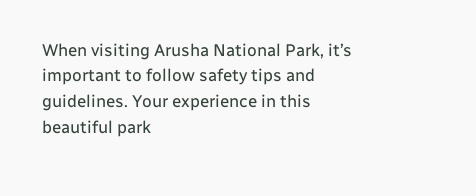When visiting Arusha National Park, it’s important to follow safety tips and guidelines. Your experience in this beautiful park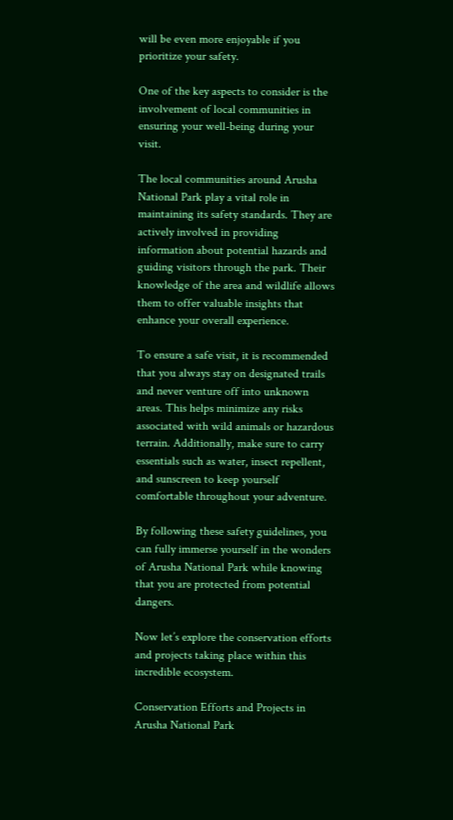will be even more enjoyable if you prioritize your safety.

One of the key aspects to consider is the involvement of local communities in ensuring your well-being during your visit.

The local communities around Arusha National Park play a vital role in maintaining its safety standards. They are actively involved in providing information about potential hazards and guiding visitors through the park. Their knowledge of the area and wildlife allows them to offer valuable insights that enhance your overall experience.

To ensure a safe visit, it is recommended that you always stay on designated trails and never venture off into unknown areas. This helps minimize any risks associated with wild animals or hazardous terrain. Additionally, make sure to carry essentials such as water, insect repellent, and sunscreen to keep yourself comfortable throughout your adventure.

By following these safety guidelines, you can fully immerse yourself in the wonders of Arusha National Park while knowing that you are protected from potential dangers.

Now let’s explore the conservation efforts and projects taking place within this incredible ecosystem.

Conservation Efforts and Projects in Arusha National Park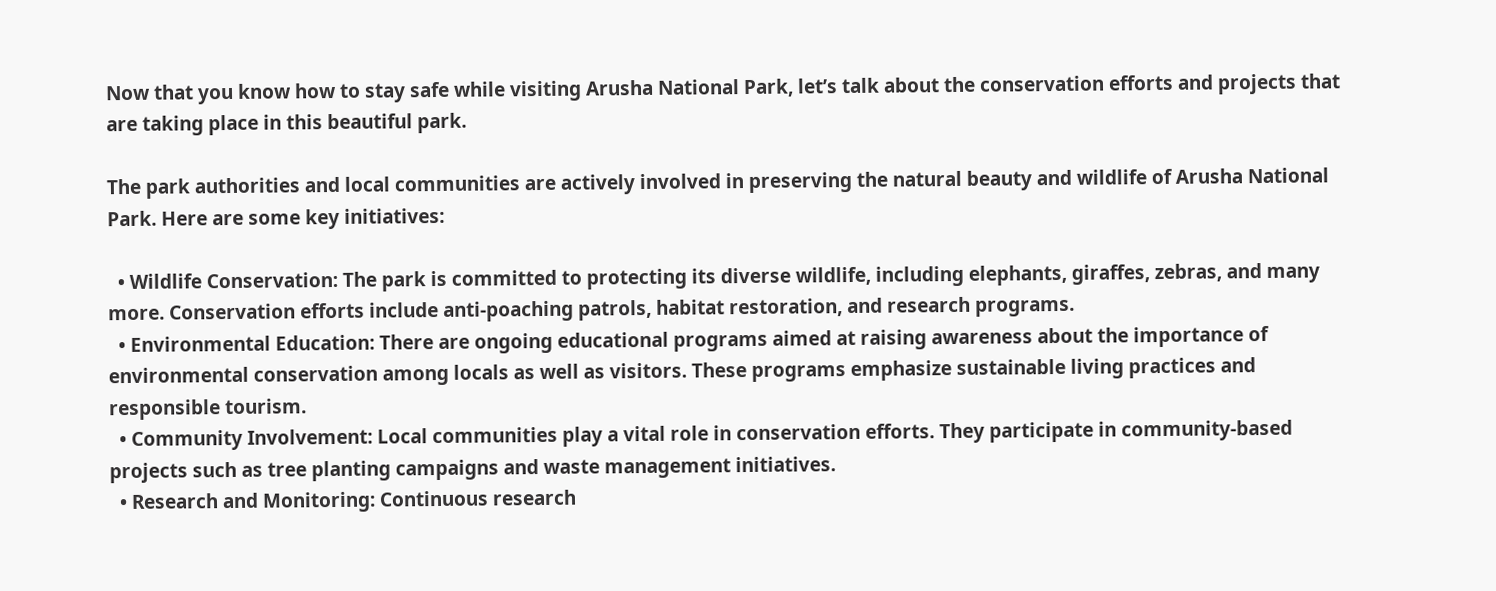Now that you know how to stay safe while visiting Arusha National Park, let’s talk about the conservation efforts and projects that are taking place in this beautiful park.

The park authorities and local communities are actively involved in preserving the natural beauty and wildlife of Arusha National Park. Here are some key initiatives:

  • Wildlife Conservation: The park is committed to protecting its diverse wildlife, including elephants, giraffes, zebras, and many more. Conservation efforts include anti-poaching patrols, habitat restoration, and research programs.
  • Environmental Education: There are ongoing educational programs aimed at raising awareness about the importance of environmental conservation among locals as well as visitors. These programs emphasize sustainable living practices and responsible tourism.
  • Community Involvement: Local communities play a vital role in conservation efforts. They participate in community-based projects such as tree planting campaigns and waste management initiatives.
  • Research and Monitoring: Continuous research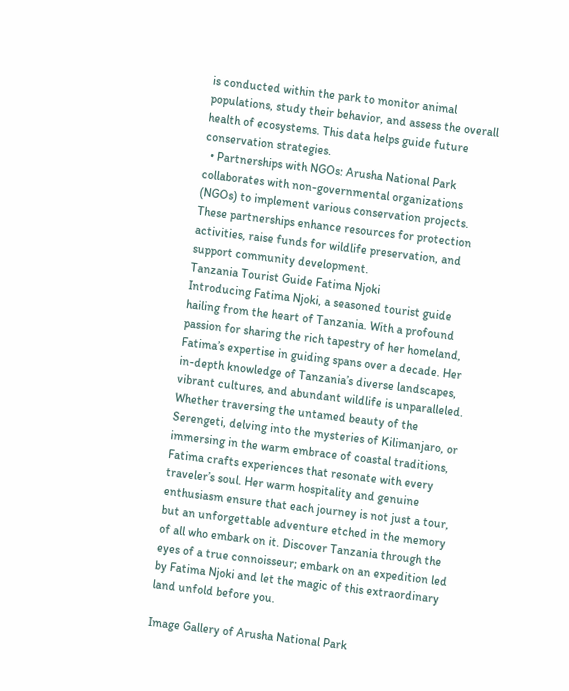is conducted within the park to monitor animal populations, study their behavior, and assess the overall health of ecosystems. This data helps guide future conservation strategies.
  • Partnerships with NGOs: Arusha National Park collaborates with non-governmental organizations (NGOs) to implement various conservation projects. These partnerships enhance resources for protection activities, raise funds for wildlife preservation, and support community development.
Tanzania Tourist Guide Fatima Njoki
Introducing Fatima Njoki, a seasoned tourist guide hailing from the heart of Tanzania. With a profound passion for sharing the rich tapestry of her homeland, Fatima’s expertise in guiding spans over a decade. Her in-depth knowledge of Tanzania’s diverse landscapes, vibrant cultures, and abundant wildlife is unparalleled. Whether traversing the untamed beauty of the Serengeti, delving into the mysteries of Kilimanjaro, or immersing in the warm embrace of coastal traditions, Fatima crafts experiences that resonate with every traveler’s soul. Her warm hospitality and genuine enthusiasm ensure that each journey is not just a tour, but an unforgettable adventure etched in the memory of all who embark on it. Discover Tanzania through the eyes of a true connoisseur; embark on an expedition led by Fatima Njoki and let the magic of this extraordinary land unfold before you.

Image Gallery of Arusha National Park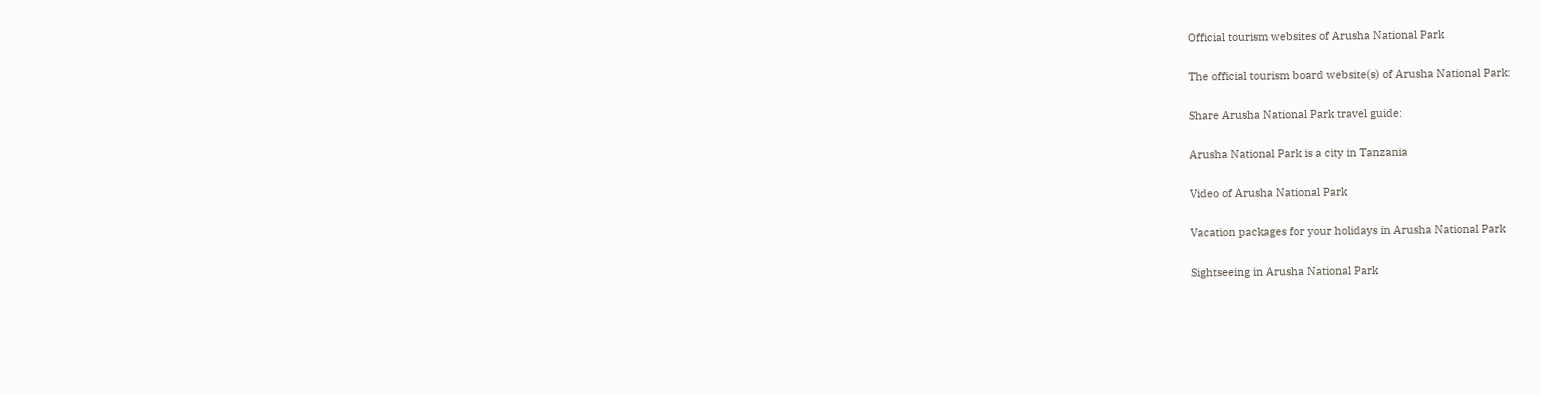Official tourism websites of Arusha National Park

The official tourism board website(s) of Arusha National Park:

Share Arusha National Park travel guide:

Arusha National Park is a city in Tanzania

Video of Arusha National Park

Vacation packages for your holidays in Arusha National Park

Sightseeing in Arusha National Park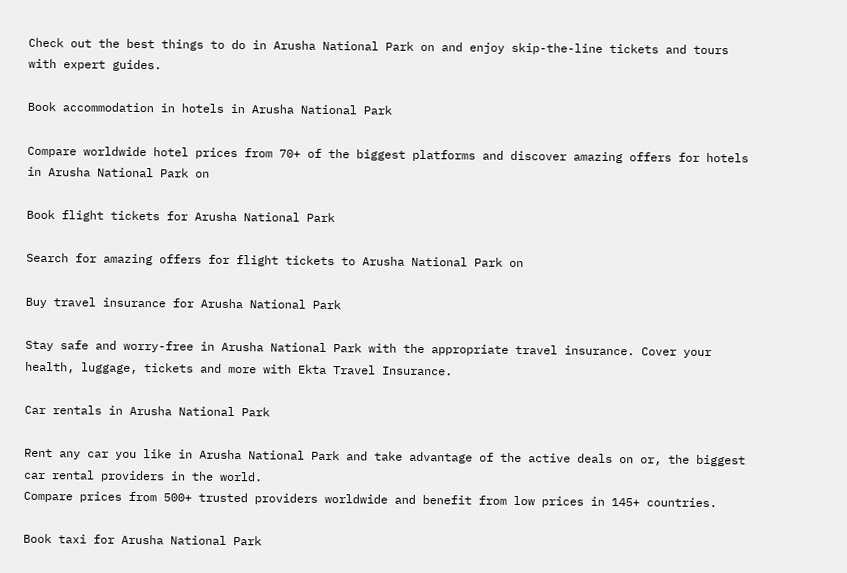Check out the best things to do in Arusha National Park on and enjoy skip-the-line tickets and tours with expert guides.

Book accommodation in hotels in Arusha National Park

Compare worldwide hotel prices from 70+ of the biggest platforms and discover amazing offers for hotels in Arusha National Park on

Book flight tickets for Arusha National Park

Search for amazing offers for flight tickets to Arusha National Park on

Buy travel insurance for Arusha National Park

Stay safe and worry-free in Arusha National Park with the appropriate travel insurance. Cover your health, luggage, tickets and more with Ekta Travel Insurance.

Car rentals in Arusha National Park

Rent any car you like in Arusha National Park and take advantage of the active deals on or, the biggest car rental providers in the world.
Compare prices from 500+ trusted providers worldwide and benefit from low prices in 145+ countries.

Book taxi for Arusha National Park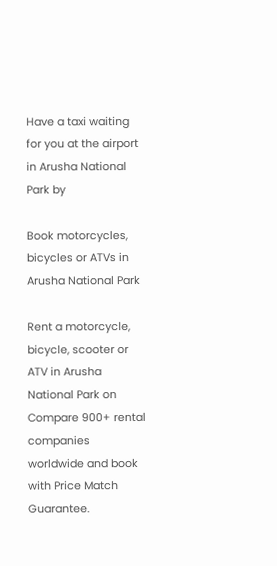Have a taxi waiting for you at the airport in Arusha National Park by

Book motorcycles, bicycles or ATVs in Arusha National Park

Rent a motorcycle, bicycle, scooter or ATV in Arusha National Park on Compare 900+ rental companies worldwide and book with Price Match Guarantee.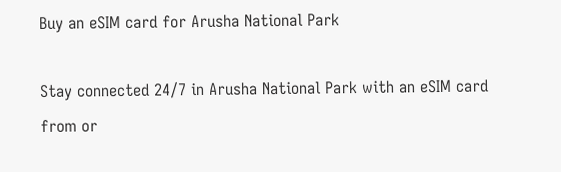Buy an eSIM card for Arusha National Park

Stay connected 24/7 in Arusha National Park with an eSIM card from or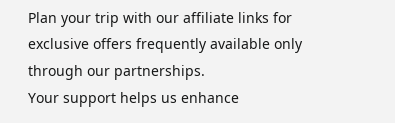Plan your trip with our affiliate links for exclusive offers frequently available only through our partnerships.
Your support helps us enhance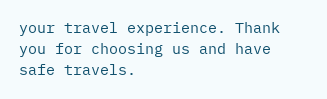your travel experience. Thank you for choosing us and have safe travels.